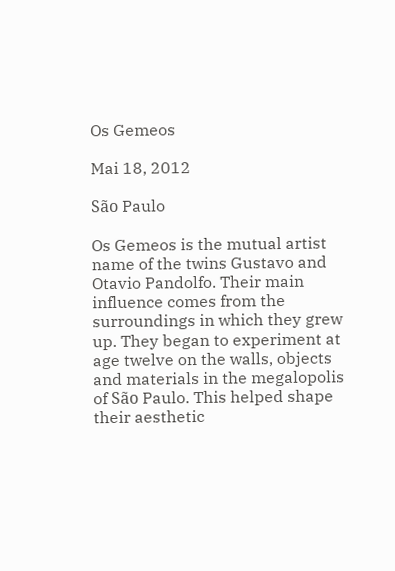Os Gemeos

Mai 18, 2012

São Paulo

Os Gemeos is the mutual artist name of the twins Gustavo and Otavio Pandolfo. Their main influence comes from the surroundings in which they grew up. They began to experiment at age twelve on the walls, objects and materials in the megalopolis of São Paulo. This helped shape their aesthetic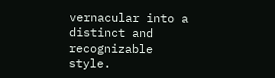vernacular into a distinct and recognizable style.